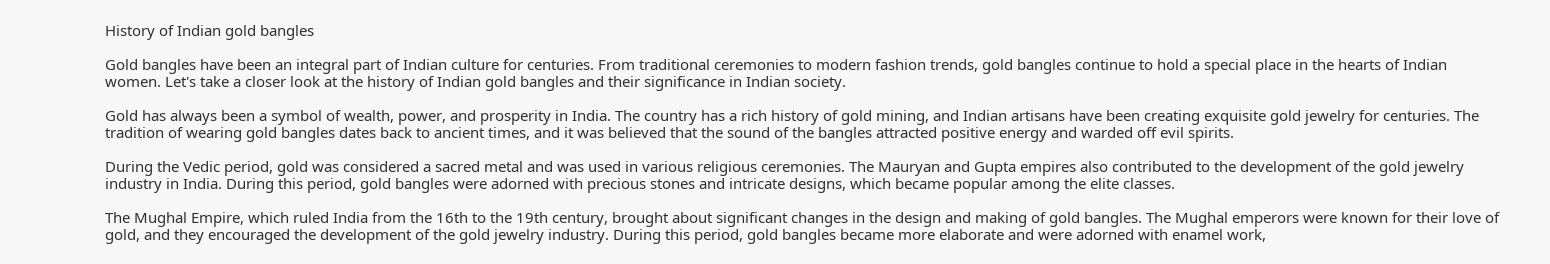History of Indian gold bangles

Gold bangles have been an integral part of Indian culture for centuries. From traditional ceremonies to modern fashion trends, gold bangles continue to hold a special place in the hearts of Indian women. Let's take a closer look at the history of Indian gold bangles and their significance in Indian society.

Gold has always been a symbol of wealth, power, and prosperity in India. The country has a rich history of gold mining, and Indian artisans have been creating exquisite gold jewelry for centuries. The tradition of wearing gold bangles dates back to ancient times, and it was believed that the sound of the bangles attracted positive energy and warded off evil spirits.

During the Vedic period, gold was considered a sacred metal and was used in various religious ceremonies. The Mauryan and Gupta empires also contributed to the development of the gold jewelry industry in India. During this period, gold bangles were adorned with precious stones and intricate designs, which became popular among the elite classes.

The Mughal Empire, which ruled India from the 16th to the 19th century, brought about significant changes in the design and making of gold bangles. The Mughal emperors were known for their love of gold, and they encouraged the development of the gold jewelry industry. During this period, gold bangles became more elaborate and were adorned with enamel work,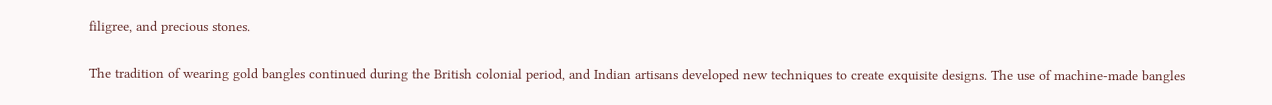filigree, and precious stones.

The tradition of wearing gold bangles continued during the British colonial period, and Indian artisans developed new techniques to create exquisite designs. The use of machine-made bangles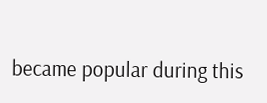became popular during this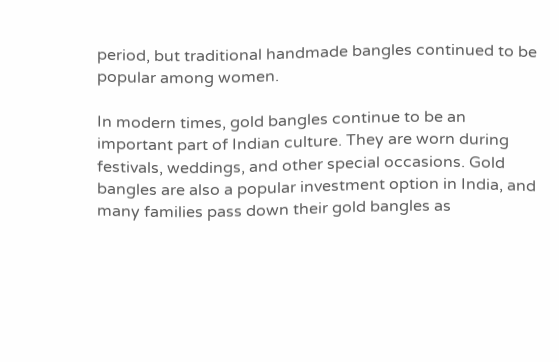period, but traditional handmade bangles continued to be popular among women.

In modern times, gold bangles continue to be an important part of Indian culture. They are worn during festivals, weddings, and other special occasions. Gold bangles are also a popular investment option in India, and many families pass down their gold bangles as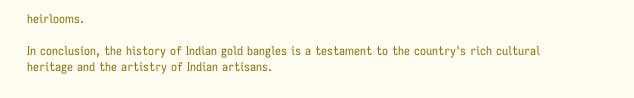heirlooms.

In conclusion, the history of Indian gold bangles is a testament to the country's rich cultural heritage and the artistry of Indian artisans.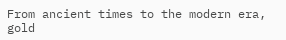From ancient times to the modern era, gold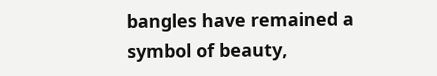bangles have remained a symbol of beauty,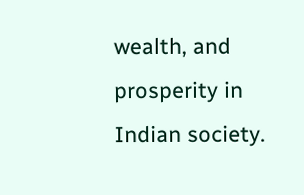wealth, and prosperity in Indian society.